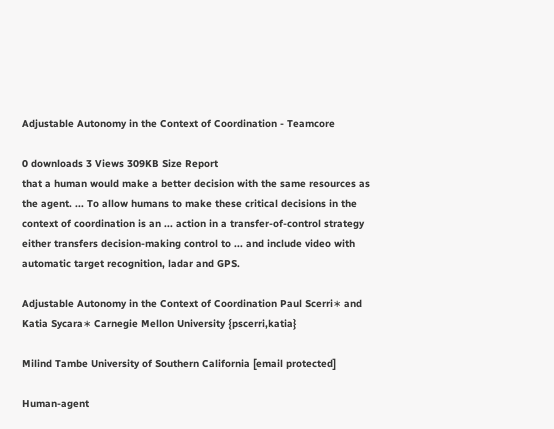Adjustable Autonomy in the Context of Coordination - Teamcore

0 downloads 3 Views 309KB Size Report
that a human would make a better decision with the same resources as the agent. ... To allow humans to make these critical decisions in the context of coordination is an ... action in a transfer-of-control strategy either transfers decision-making control to ... and include video with automatic target recognition, ladar and GPS.

Adjustable Autonomy in the Context of Coordination Paul Scerri∗ and Katia Sycara∗ Carnegie Mellon University {pscerri,katia}

Milind Tambe University of Southern California [email protected]

Human-agent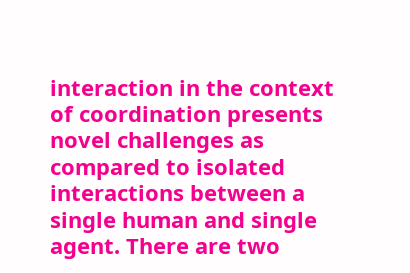interaction in the context of coordination presents novel challenges as compared to isolated interactions between a single human and single agent. There are two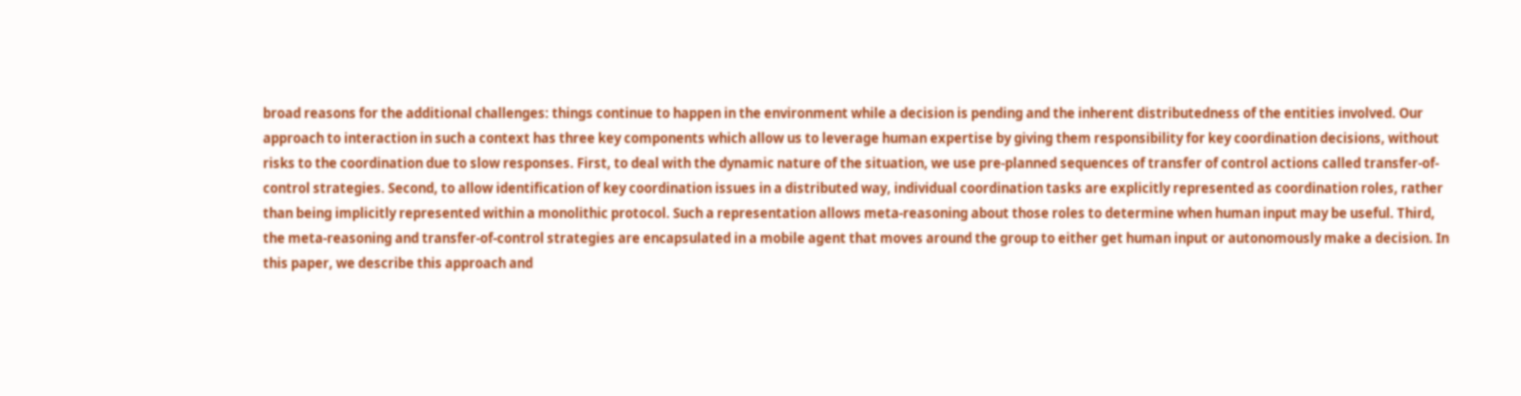broad reasons for the additional challenges: things continue to happen in the environment while a decision is pending and the inherent distributedness of the entities involved. Our approach to interaction in such a context has three key components which allow us to leverage human expertise by giving them responsibility for key coordination decisions, without risks to the coordination due to slow responses. First, to deal with the dynamic nature of the situation, we use pre-planned sequences of transfer of control actions called transfer-of-control strategies. Second, to allow identification of key coordination issues in a distributed way, individual coordination tasks are explicitly represented as coordination roles, rather than being implicitly represented within a monolithic protocol. Such a representation allows meta-reasoning about those roles to determine when human input may be useful. Third, the meta-reasoning and transfer-of-control strategies are encapsulated in a mobile agent that moves around the group to either get human input or autonomously make a decision. In this paper, we describe this approach and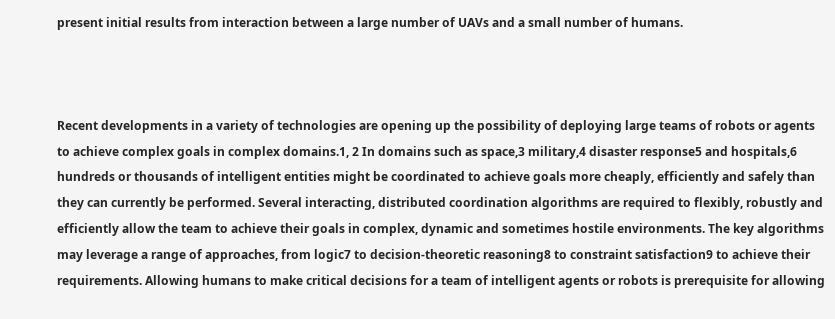present initial results from interaction between a large number of UAVs and a small number of humans.



Recent developments in a variety of technologies are opening up the possibility of deploying large teams of robots or agents to achieve complex goals in complex domains.1, 2 In domains such as space,3 military,4 disaster response5 and hospitals,6 hundreds or thousands of intelligent entities might be coordinated to achieve goals more cheaply, efficiently and safely than they can currently be performed. Several interacting, distributed coordination algorithms are required to flexibly, robustly and efficiently allow the team to achieve their goals in complex, dynamic and sometimes hostile environments. The key algorithms may leverage a range of approaches, from logic7 to decision-theoretic reasoning8 to constraint satisfaction9 to achieve their requirements. Allowing humans to make critical decisions for a team of intelligent agents or robots is prerequisite for allowing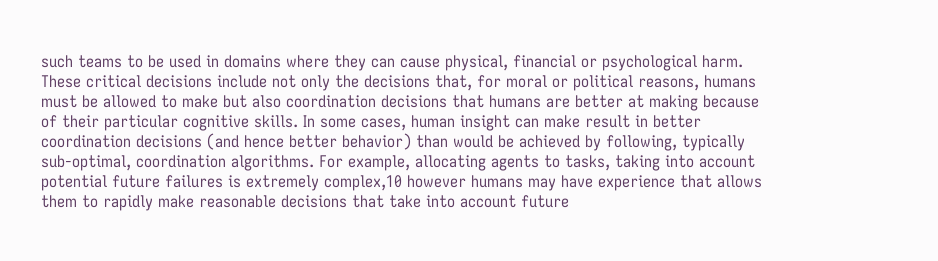such teams to be used in domains where they can cause physical, financial or psychological harm. These critical decisions include not only the decisions that, for moral or political reasons, humans must be allowed to make but also coordination decisions that humans are better at making because of their particular cognitive skills. In some cases, human insight can make result in better coordination decisions (and hence better behavior) than would be achieved by following, typically sub-optimal, coordination algorithms. For example, allocating agents to tasks, taking into account potential future failures is extremely complex,10 however humans may have experience that allows them to rapidly make reasonable decisions that take into account future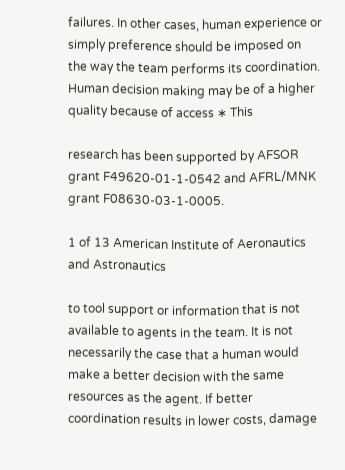failures. In other cases, human experience or simply preference should be imposed on the way the team performs its coordination. Human decision making may be of a higher quality because of access ∗ This

research has been supported by AFSOR grant F49620-01-1-0542 and AFRL/MNK grant F08630-03-1-0005.

1 of 13 American Institute of Aeronautics and Astronautics

to tool support or information that is not available to agents in the team. It is not necessarily the case that a human would make a better decision with the same resources as the agent. If better coordination results in lower costs, damage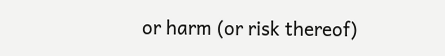or harm (or risk thereof)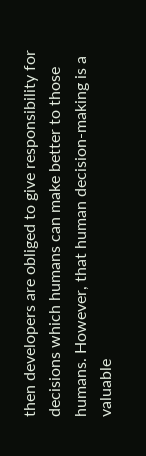then developers are obliged to give responsibility for decisions which humans can make better to those humans. However, that human decision-making is a valuable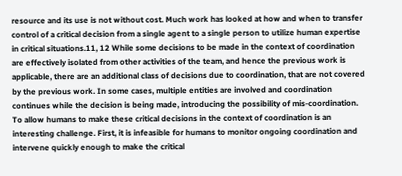resource and its use is not without cost. Much work has looked at how and when to transfer control of a critical decision from a single agent to a single person to utilize human expertise in critical situations.11, 12 While some decisions to be made in the context of coordination are effectively isolated from other activities of the team, and hence the previous work is applicable, there are an additional class of decisions due to coordination, that are not covered by the previous work. In some cases, multiple entities are involved and coordination continues while the decision is being made, introducing the possibility of mis-coordination. To allow humans to make these critical decisions in the context of coordination is an interesting challenge. First, it is infeasible for humans to monitor ongoing coordination and intervene quickly enough to make the critical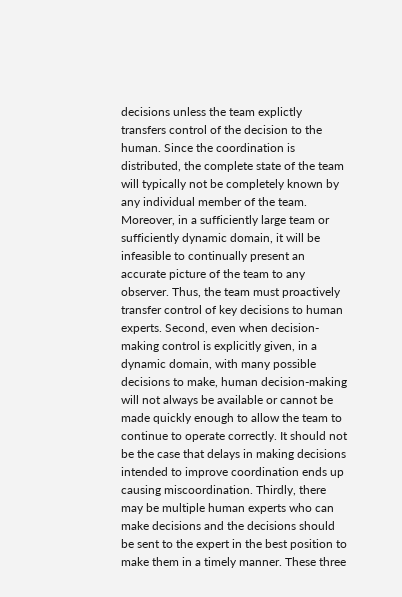decisions unless the team explictly transfers control of the decision to the human. Since the coordination is distributed, the complete state of the team will typically not be completely known by any individual member of the team. Moreover, in a sufficiently large team or sufficiently dynamic domain, it will be infeasible to continually present an accurate picture of the team to any observer. Thus, the team must proactively transfer control of key decisions to human experts. Second, even when decision-making control is explicitly given, in a dynamic domain, with many possible decisions to make, human decision-making will not always be available or cannot be made quickly enough to allow the team to continue to operate correctly. It should not be the case that delays in making decisions intended to improve coordination ends up causing miscoordination. Thirdly, there may be multiple human experts who can make decisions and the decisions should be sent to the expert in the best position to make them in a timely manner. These three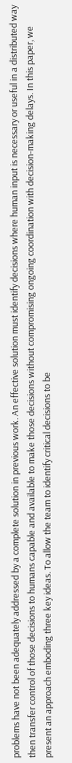problems have not been adequately addressed by a complete solution in previous work. An effective solution must identify decisions where human input is necessary or useful in a distributed way then transfer control of those decisions to humans capable and available to make those decisions without compromising ongoing coordination with decision-making delays. In this paper, we present an approach emboding three key ideas. To allow the team to identify critical decisions to be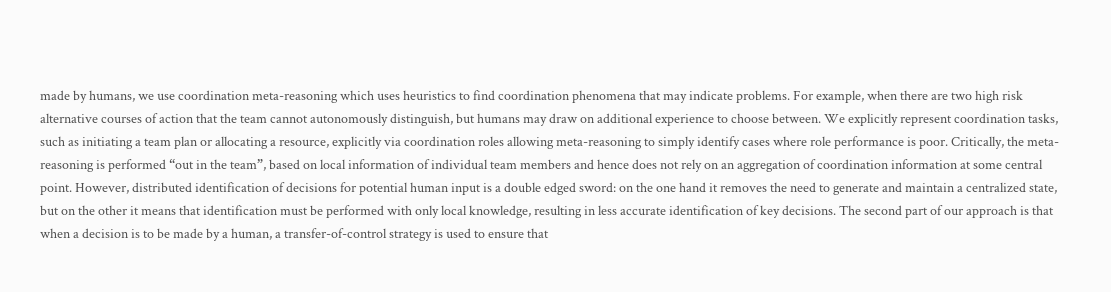made by humans, we use coordination meta-reasoning which uses heuristics to find coordination phenomena that may indicate problems. For example, when there are two high risk alternative courses of action that the team cannot autonomously distinguish, but humans may draw on additional experience to choose between. We explicitly represent coordination tasks, such as initiating a team plan or allocating a resource, explicitly via coordination roles allowing meta-reasoning to simply identify cases where role performance is poor. Critically, the meta-reasoning is performed “out in the team”, based on local information of individual team members and hence does not rely on an aggregation of coordination information at some central point. However, distributed identification of decisions for potential human input is a double edged sword: on the one hand it removes the need to generate and maintain a centralized state, but on the other it means that identification must be performed with only local knowledge, resulting in less accurate identification of key decisions. The second part of our approach is that when a decision is to be made by a human, a transfer-of-control strategy is used to ensure that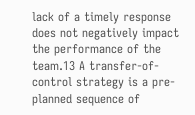lack of a timely response does not negatively impact the performance of the team.13 A transfer-of-control strategy is a pre-planned sequence of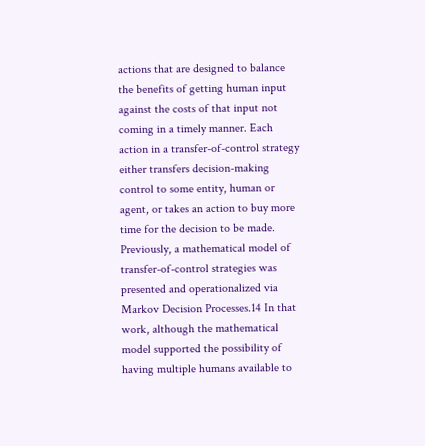actions that are designed to balance the benefits of getting human input against the costs of that input not coming in a timely manner. Each action in a transfer-of-control strategy either transfers decision-making control to some entity, human or agent, or takes an action to buy more time for the decision to be made. Previously, a mathematical model of transfer-of-control strategies was presented and operationalized via Markov Decision Processes.14 In that work, although the mathematical model supported the possibility of having multiple humans available to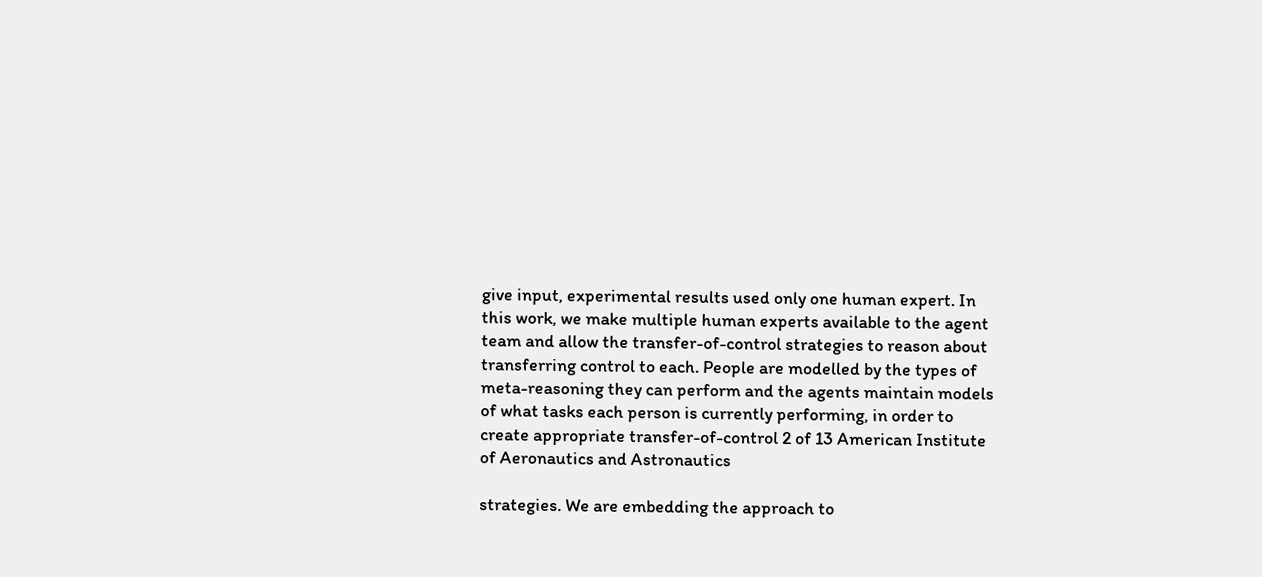give input, experimental results used only one human expert. In this work, we make multiple human experts available to the agent team and allow the transfer-of-control strategies to reason about transferring control to each. People are modelled by the types of meta-reasoning they can perform and the agents maintain models of what tasks each person is currently performing, in order to create appropriate transfer-of-control 2 of 13 American Institute of Aeronautics and Astronautics

strategies. We are embedding the approach to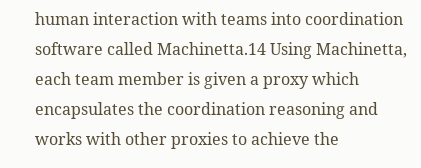human interaction with teams into coordination software called Machinetta.14 Using Machinetta, each team member is given a proxy which encapsulates the coordination reasoning and works with other proxies to achieve the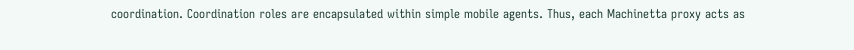coordination. Coordination roles are encapsulated within simple mobile agents. Thus, each Machinetta proxy acts as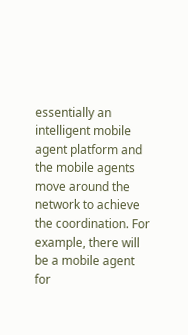essentially an intelligent mobile agent platform and the mobile agents move around the network to achieve the coordination. For example, there will be a mobile agent for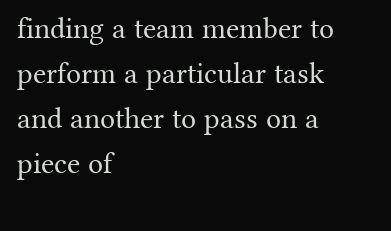finding a team member to perform a particular task and another to pass on a piece of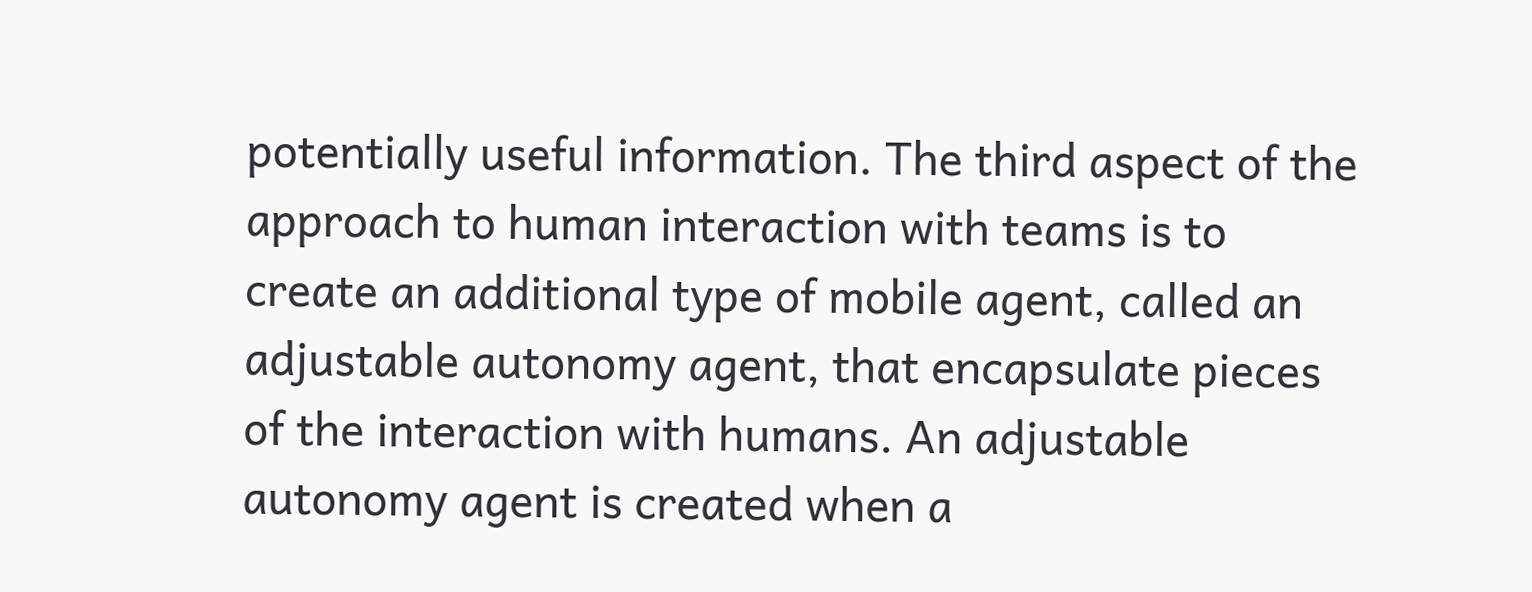potentially useful information. The third aspect of the approach to human interaction with teams is to create an additional type of mobile agent, called an adjustable autonomy agent, that encapsulate pieces of the interaction with humans. An adjustable autonomy agent is created when a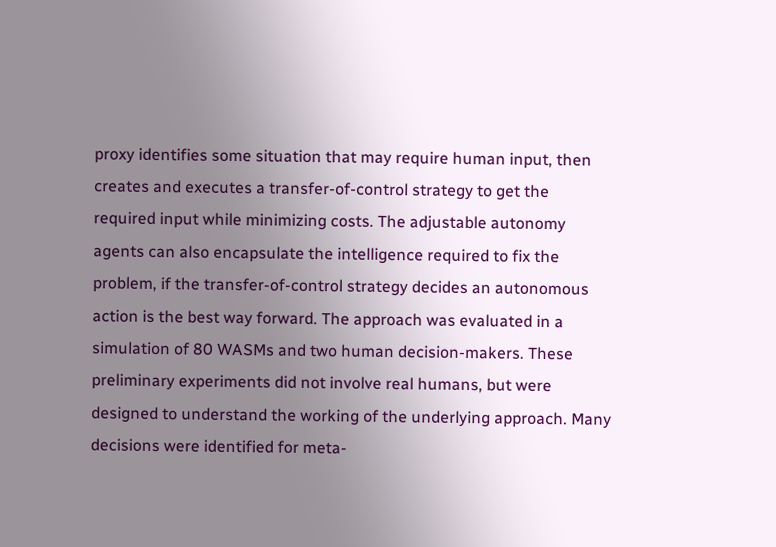proxy identifies some situation that may require human input, then creates and executes a transfer-of-control strategy to get the required input while minimizing costs. The adjustable autonomy agents can also encapsulate the intelligence required to fix the problem, if the transfer-of-control strategy decides an autonomous action is the best way forward. The approach was evaluated in a simulation of 80 WASMs and two human decision-makers. These preliminary experiments did not involve real humans, but were designed to understand the working of the underlying approach. Many decisions were identified for meta-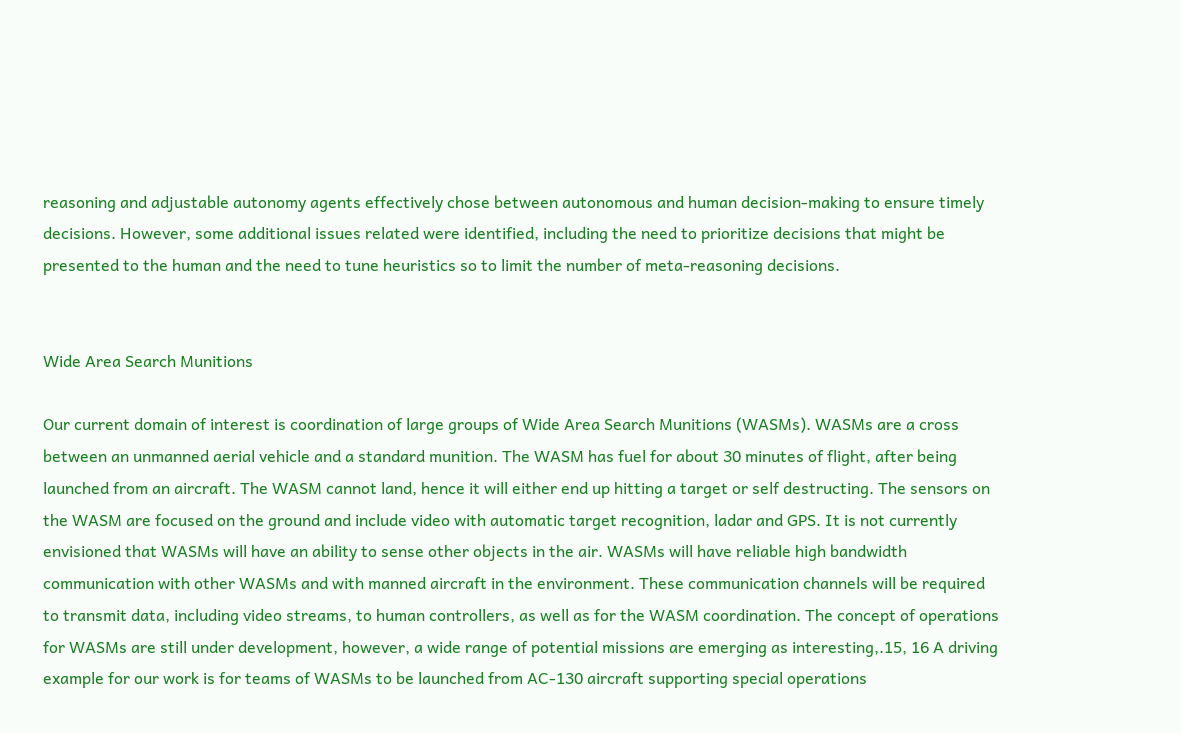reasoning and adjustable autonomy agents effectively chose between autonomous and human decision-making to ensure timely decisions. However, some additional issues related were identified, including the need to prioritize decisions that might be presented to the human and the need to tune heuristics so to limit the number of meta-reasoning decisions.


Wide Area Search Munitions

Our current domain of interest is coordination of large groups of Wide Area Search Munitions (WASMs). WASMs are a cross between an unmanned aerial vehicle and a standard munition. The WASM has fuel for about 30 minutes of flight, after being launched from an aircraft. The WASM cannot land, hence it will either end up hitting a target or self destructing. The sensors on the WASM are focused on the ground and include video with automatic target recognition, ladar and GPS. It is not currently envisioned that WASMs will have an ability to sense other objects in the air. WASMs will have reliable high bandwidth communication with other WASMs and with manned aircraft in the environment. These communication channels will be required to transmit data, including video streams, to human controllers, as well as for the WASM coordination. The concept of operations for WASMs are still under development, however, a wide range of potential missions are emerging as interesting,.15, 16 A driving example for our work is for teams of WASMs to be launched from AC-130 aircraft supporting special operations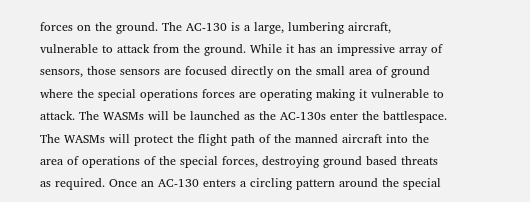forces on the ground. The AC-130 is a large, lumbering aircraft, vulnerable to attack from the ground. While it has an impressive array of sensors, those sensors are focused directly on the small area of ground where the special operations forces are operating making it vulnerable to attack. The WASMs will be launched as the AC-130s enter the battlespace. The WASMs will protect the flight path of the manned aircraft into the area of operations of the special forces, destroying ground based threats as required. Once an AC-130 enters a circling pattern around the special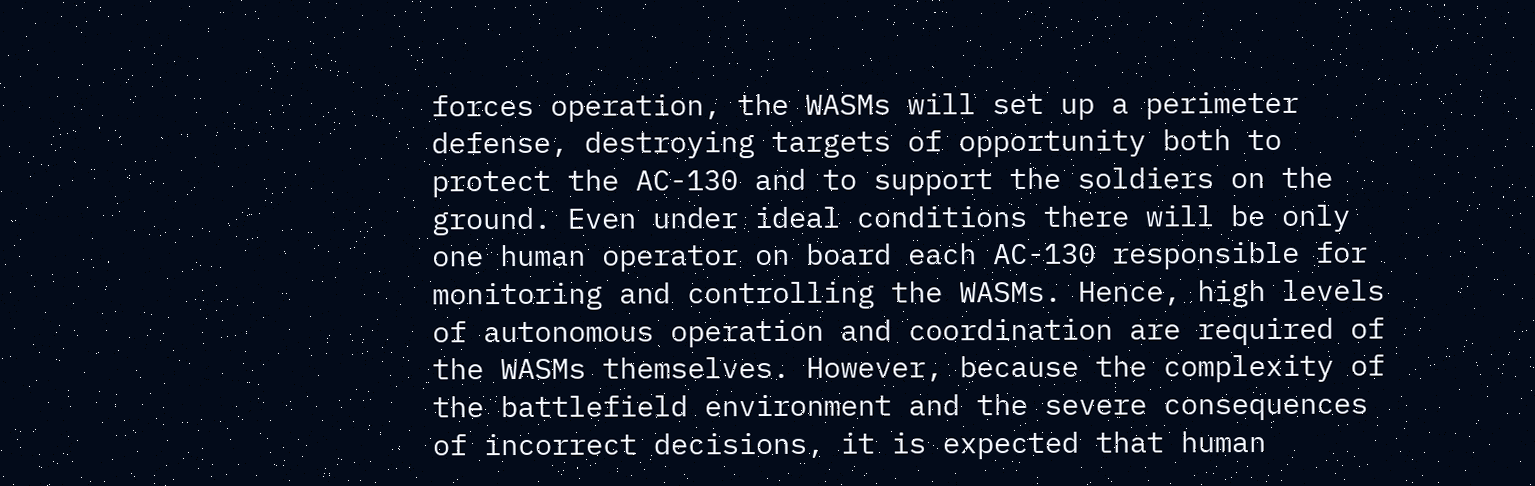forces operation, the WASMs will set up a perimeter defense, destroying targets of opportunity both to protect the AC-130 and to support the soldiers on the ground. Even under ideal conditions there will be only one human operator on board each AC-130 responsible for monitoring and controlling the WASMs. Hence, high levels of autonomous operation and coordination are required of the WASMs themselves. However, because the complexity of the battlefield environment and the severe consequences of incorrect decisions, it is expected that human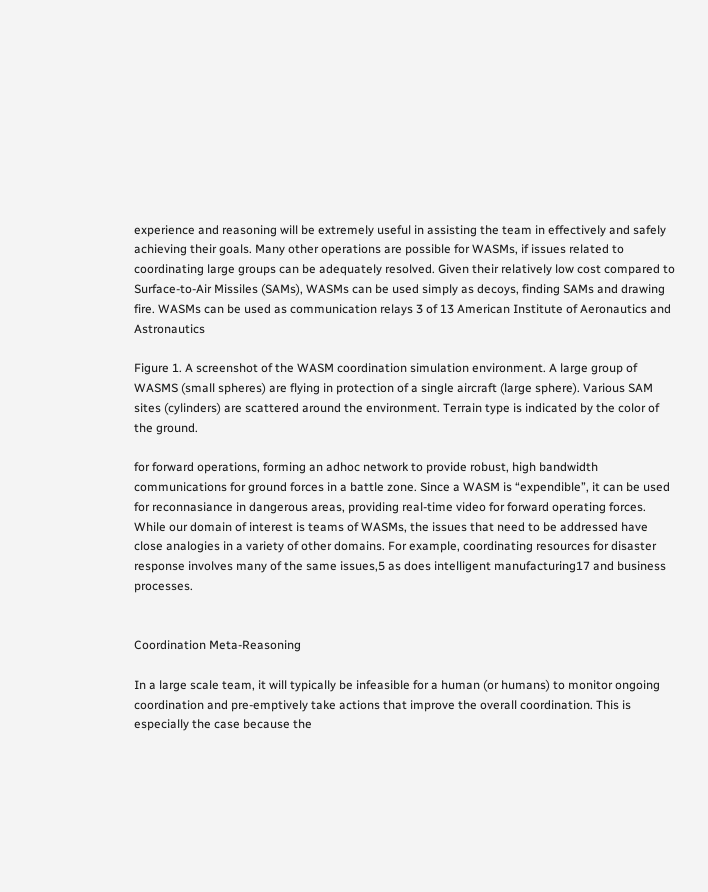experience and reasoning will be extremely useful in assisting the team in effectively and safely achieving their goals. Many other operations are possible for WASMs, if issues related to coordinating large groups can be adequately resolved. Given their relatively low cost compared to Surface-to-Air Missiles (SAMs), WASMs can be used simply as decoys, finding SAMs and drawing fire. WASMs can be used as communication relays 3 of 13 American Institute of Aeronautics and Astronautics

Figure 1. A screenshot of the WASM coordination simulation environment. A large group of WASMS (small spheres) are flying in protection of a single aircraft (large sphere). Various SAM sites (cylinders) are scattered around the environment. Terrain type is indicated by the color of the ground.

for forward operations, forming an adhoc network to provide robust, high bandwidth communications for ground forces in a battle zone. Since a WASM is “expendible”, it can be used for reconnasiance in dangerous areas, providing real-time video for forward operating forces. While our domain of interest is teams of WASMs, the issues that need to be addressed have close analogies in a variety of other domains. For example, coordinating resources for disaster response involves many of the same issues,5 as does intelligent manufacturing17 and business processes.


Coordination Meta-Reasoning

In a large scale team, it will typically be infeasible for a human (or humans) to monitor ongoing coordination and pre-emptively take actions that improve the overall coordination. This is especially the case because the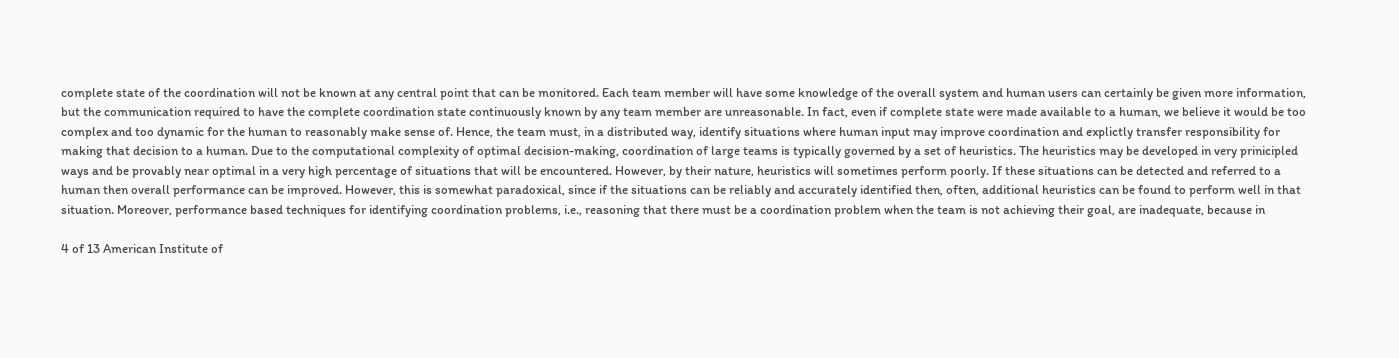complete state of the coordination will not be known at any central point that can be monitored. Each team member will have some knowledge of the overall system and human users can certainly be given more information, but the communication required to have the complete coordination state continuously known by any team member are unreasonable. In fact, even if complete state were made available to a human, we believe it would be too complex and too dynamic for the human to reasonably make sense of. Hence, the team must, in a distributed way, identify situations where human input may improve coordination and explictly transfer responsibility for making that decision to a human. Due to the computational complexity of optimal decision-making, coordination of large teams is typically governed by a set of heuristics. The heuristics may be developed in very prinicipled ways and be provably near optimal in a very high percentage of situations that will be encountered. However, by their nature, heuristics will sometimes perform poorly. If these situations can be detected and referred to a human then overall performance can be improved. However, this is somewhat paradoxical, since if the situations can be reliably and accurately identified then, often, additional heuristics can be found to perform well in that situation. Moreover, performance based techniques for identifying coordination problems, i.e., reasoning that there must be a coordination problem when the team is not achieving their goal, are inadequate, because in

4 of 13 American Institute of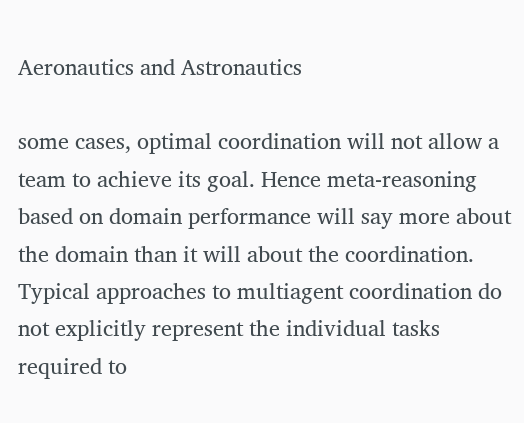Aeronautics and Astronautics

some cases, optimal coordination will not allow a team to achieve its goal. Hence meta-reasoning based on domain performance will say more about the domain than it will about the coordination. Typical approaches to multiagent coordination do not explicitly represent the individual tasks required to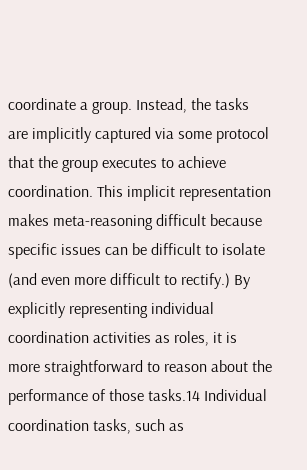coordinate a group. Instead, the tasks are implicitly captured via some protocol that the group executes to achieve coordination. This implicit representation makes meta-reasoning difficult because specific issues can be difficult to isolate (and even more difficult to rectify.) By explicitly representing individual coordination activities as roles, it is more straightforward to reason about the performance of those tasks.14 Individual coordination tasks, such as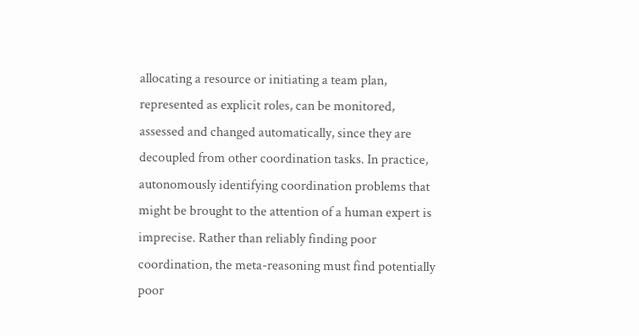allocating a resource or initiating a team plan, represented as explicit roles, can be monitored, assessed and changed automatically, since they are decoupled from other coordination tasks. In practice, autonomously identifying coordination problems that might be brought to the attention of a human expert is imprecise. Rather than reliably finding poor coordination, the meta-reasoning must find potentially poor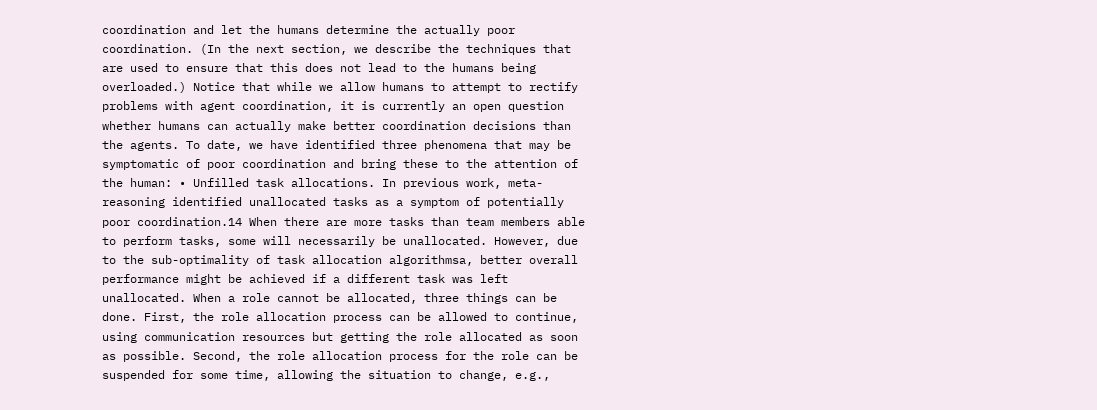coordination and let the humans determine the actually poor coordination. (In the next section, we describe the techniques that are used to ensure that this does not lead to the humans being overloaded.) Notice that while we allow humans to attempt to rectify problems with agent coordination, it is currently an open question whether humans can actually make better coordination decisions than the agents. To date, we have identified three phenomena that may be symptomatic of poor coordination and bring these to the attention of the human: • Unfilled task allocations. In previous work, meta-reasoning identified unallocated tasks as a symptom of potentially poor coordination.14 When there are more tasks than team members able to perform tasks, some will necessarily be unallocated. However, due to the sub-optimality of task allocation algorithmsa, better overall performance might be achieved if a different task was left unallocated. When a role cannot be allocated, three things can be done. First, the role allocation process can be allowed to continue, using communication resources but getting the role allocated as soon as possible. Second, the role allocation process for the role can be suspended for some time, allowing the situation to change, e.g.,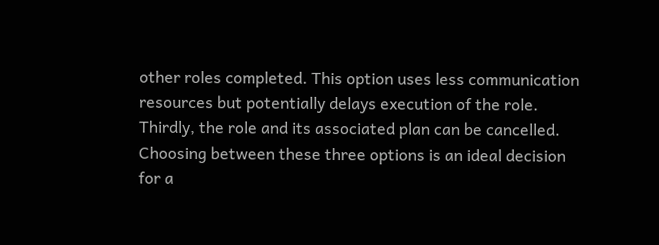other roles completed. This option uses less communication resources but potentially delays execution of the role. Thirdly, the role and its associated plan can be cancelled. Choosing between these three options is an ideal decision for a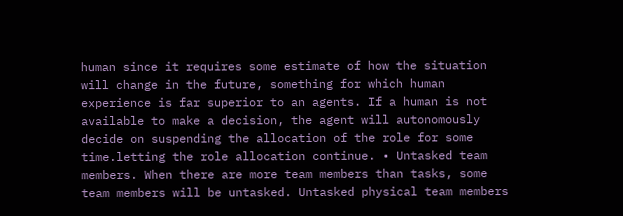human since it requires some estimate of how the situation will change in the future, something for which human experience is far superior to an agents. If a human is not available to make a decision, the agent will autonomously decide on suspending the allocation of the role for some time.letting the role allocation continue. • Untasked team members. When there are more team members than tasks, some team members will be untasked. Untasked physical team members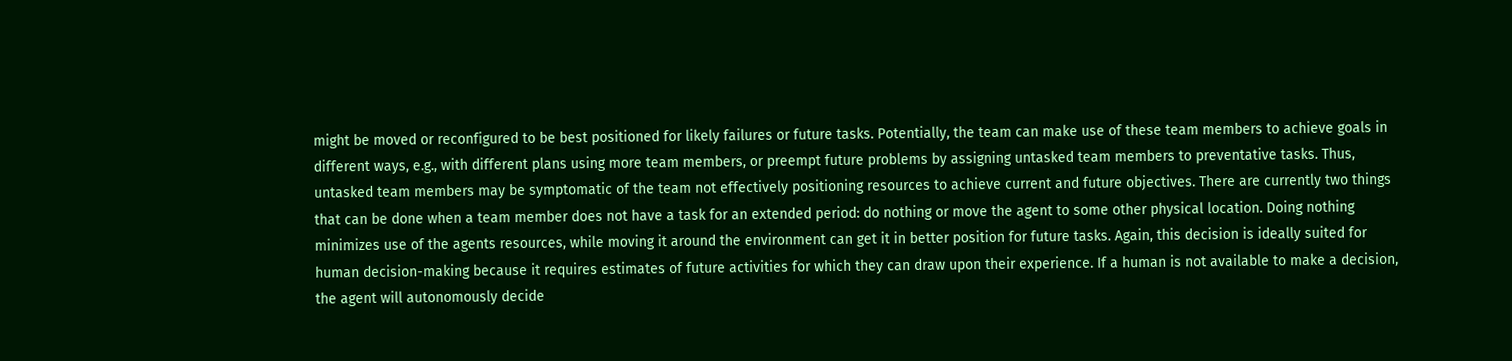might be moved or reconfigured to be best positioned for likely failures or future tasks. Potentially, the team can make use of these team members to achieve goals in different ways, e.g., with different plans using more team members, or preempt future problems by assigning untasked team members to preventative tasks. Thus, untasked team members may be symptomatic of the team not effectively positioning resources to achieve current and future objectives. There are currently two things that can be done when a team member does not have a task for an extended period: do nothing or move the agent to some other physical location. Doing nothing minimizes use of the agents resources, while moving it around the environment can get it in better position for future tasks. Again, this decision is ideally suited for human decision-making because it requires estimates of future activities for which they can draw upon their experience. If a human is not available to make a decision, the agent will autonomously decide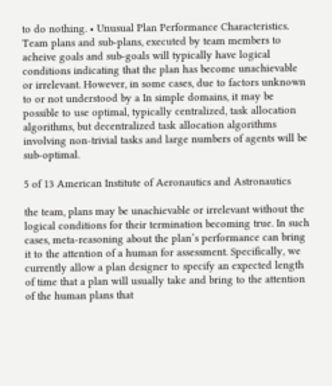to do nothing. • Unusual Plan Performance Characteristics. Team plans and sub-plans, executed by team members to acheive goals and sub-goals will typically have logical conditions indicating that the plan has become unachievable or irrelevant. However, in some cases, due to factors unknown to or not understood by a In simple domains, it may be possible to use optimal, typically centralized, task allocation algorithms, but decentralized task allocation algorithms involving non-trivial tasks and large numbers of agents will be sub-optimal.

5 of 13 American Institute of Aeronautics and Astronautics

the team, plans may be unachievable or irrelevant without the logical conditions for their termination becoming true. In such cases, meta-reasoning about the plan’s performance can bring it to the attention of a human for assessment. Specifically, we currently allow a plan designer to specify an expected length of time that a plan will usually take and bring to the attention of the human plans that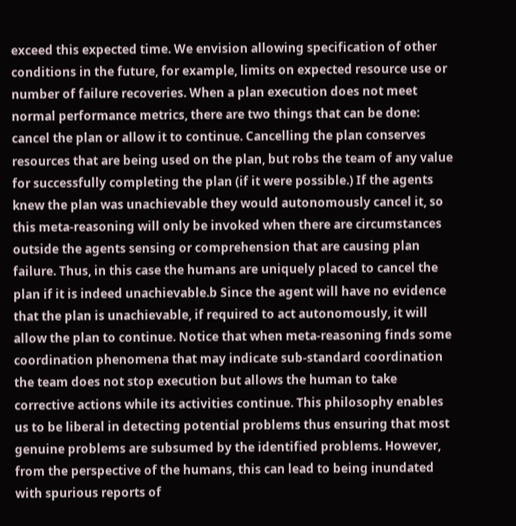exceed this expected time. We envision allowing specification of other conditions in the future, for example, limits on expected resource use or number of failure recoveries. When a plan execution does not meet normal performance metrics, there are two things that can be done: cancel the plan or allow it to continue. Cancelling the plan conserves resources that are being used on the plan, but robs the team of any value for successfully completing the plan (if it were possible.) If the agents knew the plan was unachievable they would autonomously cancel it, so this meta-reasoning will only be invoked when there are circumstances outside the agents sensing or comprehension that are causing plan failure. Thus, in this case the humans are uniquely placed to cancel the plan if it is indeed unachievable.b Since the agent will have no evidence that the plan is unachievable, if required to act autonomously, it will allow the plan to continue. Notice that when meta-reasoning finds some coordination phenomena that may indicate sub-standard coordination the team does not stop execution but allows the human to take corrective actions while its activities continue. This philosophy enables us to be liberal in detecting potential problems thus ensuring that most genuine problems are subsumed by the identified problems. However, from the perspective of the humans, this can lead to being inundated with spurious reports of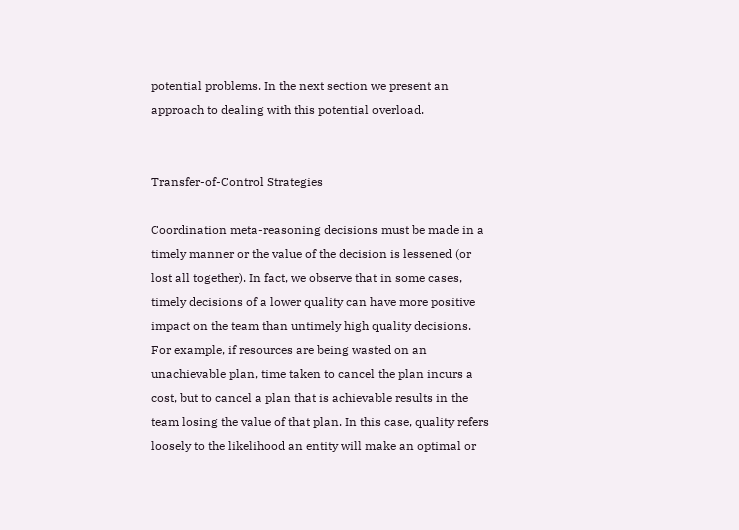potential problems. In the next section we present an approach to dealing with this potential overload.


Transfer-of-Control Strategies

Coordination meta-reasoning decisions must be made in a timely manner or the value of the decision is lessened (or lost all together). In fact, we observe that in some cases, timely decisions of a lower quality can have more positive impact on the team than untimely high quality decisions. For example, if resources are being wasted on an unachievable plan, time taken to cancel the plan incurs a cost, but to cancel a plan that is achievable results in the team losing the value of that plan. In this case, quality refers loosely to the likelihood an entity will make an optimal or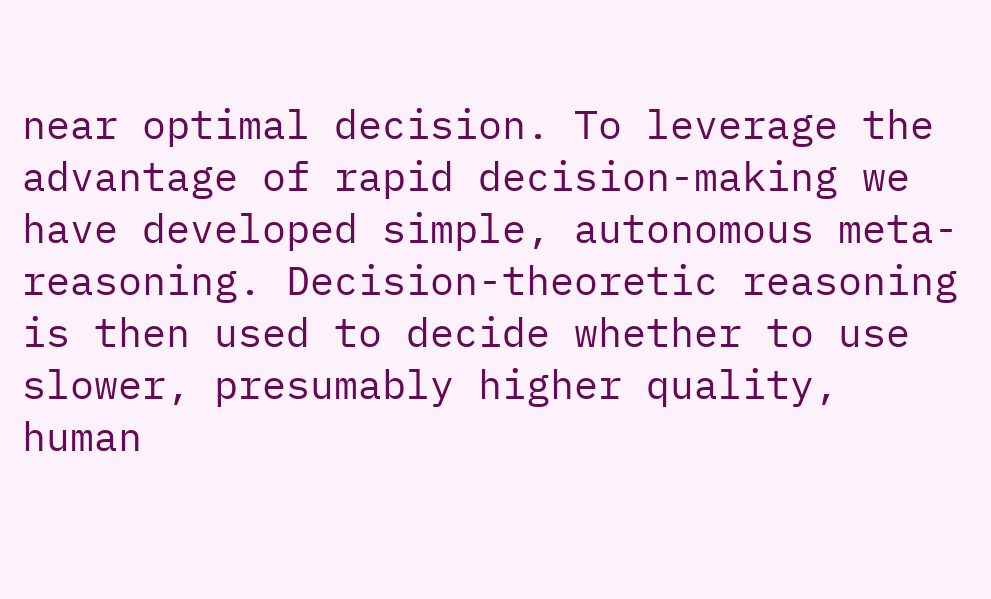near optimal decision. To leverage the advantage of rapid decision-making we have developed simple, autonomous meta-reasoning. Decision-theoretic reasoning is then used to decide whether to use slower, presumably higher quality, human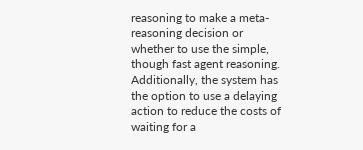reasoning to make a meta-reasoning decision or whether to use the simple, though fast agent reasoning. Additionally, the system has the option to use a delaying action to reduce the costs of waiting for a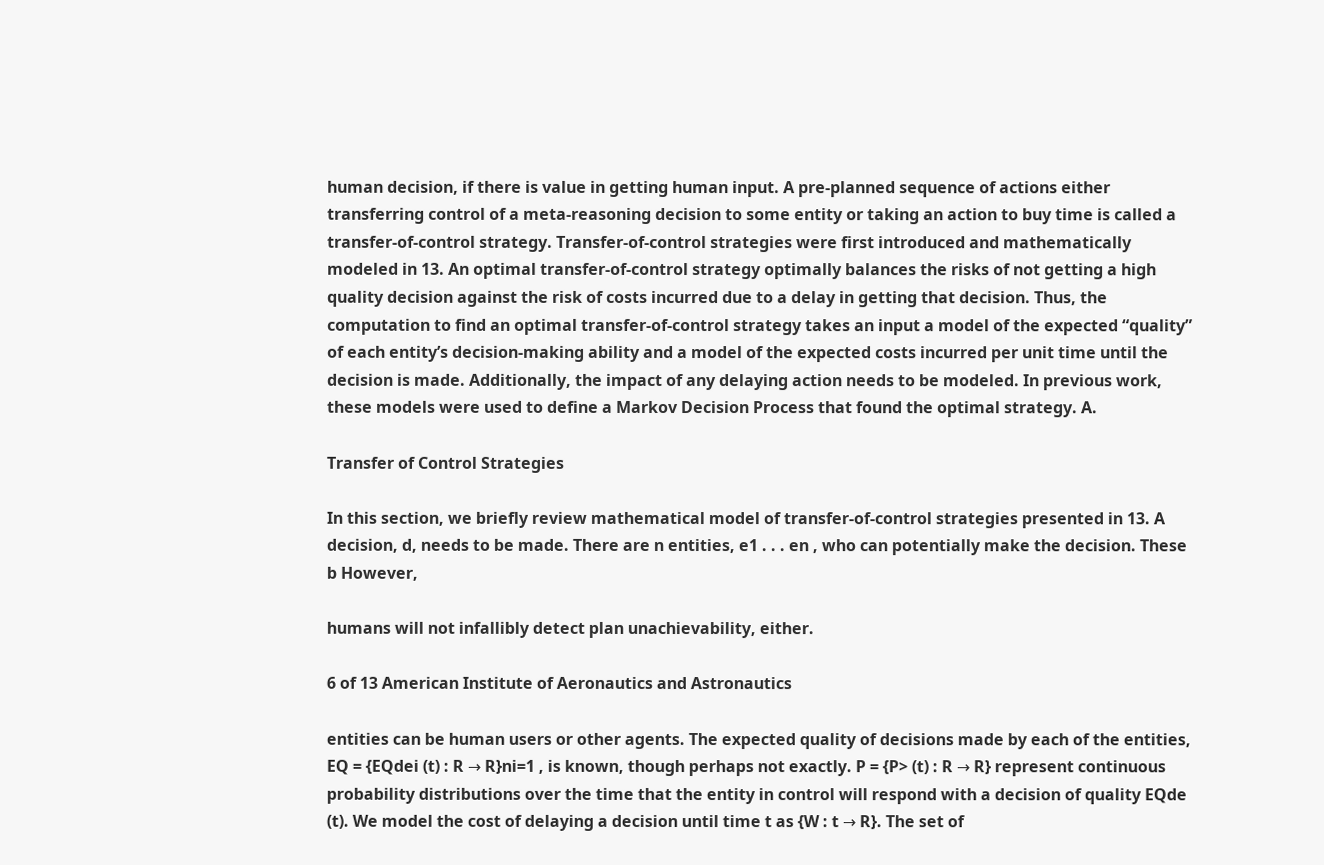human decision, if there is value in getting human input. A pre-planned sequence of actions either transferring control of a meta-reasoning decision to some entity or taking an action to buy time is called a transfer-of-control strategy. Transfer-of-control strategies were first introduced and mathematically modeled in 13. An optimal transfer-of-control strategy optimally balances the risks of not getting a high quality decision against the risk of costs incurred due to a delay in getting that decision. Thus, the computation to find an optimal transfer-of-control strategy takes an input a model of the expected “quality” of each entity’s decision-making ability and a model of the expected costs incurred per unit time until the decision is made. Additionally, the impact of any delaying action needs to be modeled. In previous work, these models were used to define a Markov Decision Process that found the optimal strategy. A.

Transfer of Control Strategies

In this section, we briefly review mathematical model of transfer-of-control strategies presented in 13. A decision, d, needs to be made. There are n entities, e1 . . . en , who can potentially make the decision. These b However,

humans will not infallibly detect plan unachievability, either.

6 of 13 American Institute of Aeronautics and Astronautics

entities can be human users or other agents. The expected quality of decisions made by each of the entities, EQ = {EQdei (t) : R → R}ni=1 , is known, though perhaps not exactly. P = {P> (t) : R → R} represent continuous probability distributions over the time that the entity in control will respond with a decision of quality EQde (t). We model the cost of delaying a decision until time t as {W : t → R}. The set of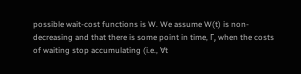possible wait-cost functions is W. We assume W(t) is non-decreasing and that there is some point in time, Γ, when the costs of waiting stop accumulating (i.e., ∀t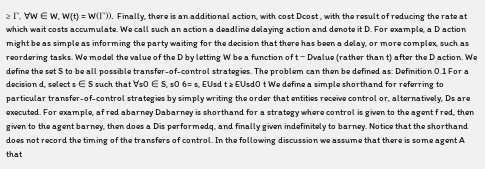≥ Γ, ∀W ∈ W, W(t) = W(Γ)). Finally, there is an additional action, with cost Dcost , with the result of reducing the rate at which wait costs accumulate. We call such an action a deadline delaying action and denote it D. For example, a D action might be as simple as informing the party waiting for the decision that there has been a delay, or more complex, such as reordering tasks. We model the value of the D by letting W be a function of t − Dvalue (rather than t) after the D action. We define the set S to be all possible transfer-of-control strategies. The problem can then be defined as: Definition 0.1 For a decision d, select s ∈ S such that ∀s0 ∈ S, s0 6= s, EUsd t ≥ EUsd0 t We define a simple shorthand for referring to particular transfer-of-control strategies by simply writing the order that entities receive control or, alternatively, Ds are executed. For example, af red abarney Dabarney is shorthand for a strategy where control is given to the agent f red, then given to the agent barney, then does a Dis performedq, and finally given indefinitely to barney. Notice that the shorthand does not record the timing of the transfers of control. In the following discussion we assume that there is some agent A that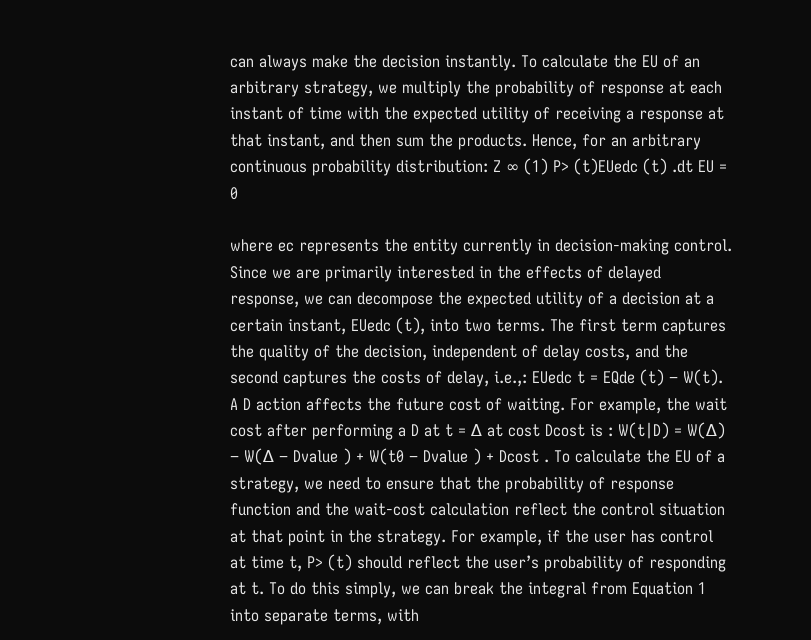can always make the decision instantly. To calculate the EU of an arbitrary strategy, we multiply the probability of response at each instant of time with the expected utility of receiving a response at that instant, and then sum the products. Hence, for an arbitrary continuous probability distribution: Z ∞ (1) P> (t)EUedc (t) .dt EU = 0

where ec represents the entity currently in decision-making control. Since we are primarily interested in the effects of delayed response, we can decompose the expected utility of a decision at a certain instant, EUedc (t), into two terms. The first term captures the quality of the decision, independent of delay costs, and the second captures the costs of delay, i.e.,: EUedc t = EQde (t) − W(t). A D action affects the future cost of waiting. For example, the wait cost after performing a D at t = ∆ at cost Dcost is : W(t|D) = W(∆) − W(∆ − Dvalue ) + W(t0 − Dvalue ) + Dcost . To calculate the EU of a strategy, we need to ensure that the probability of response function and the wait-cost calculation reflect the control situation at that point in the strategy. For example, if the user has control at time t, P> (t) should reflect the user’s probability of responding at t. To do this simply, we can break the integral from Equation 1 into separate terms, with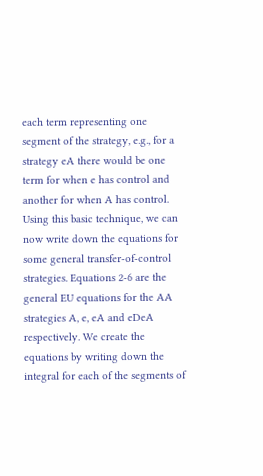each term representing one segment of the strategy, e.g., for a strategy eA there would be one term for when e has control and another for when A has control. Using this basic technique, we can now write down the equations for some general transfer-of-control strategies. Equations 2-6 are the general EU equations for the AA strategies A, e, eA and eDeA respectively. We create the equations by writing down the integral for each of the segments of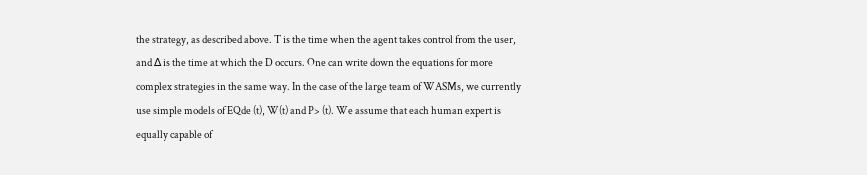the strategy, as described above. T is the time when the agent takes control from the user, and ∆ is the time at which the D occurs. One can write down the equations for more complex strategies in the same way. In the case of the large team of WASMs, we currently use simple models of EQde (t), W(t) and P> (t). We assume that each human expert is equally capable of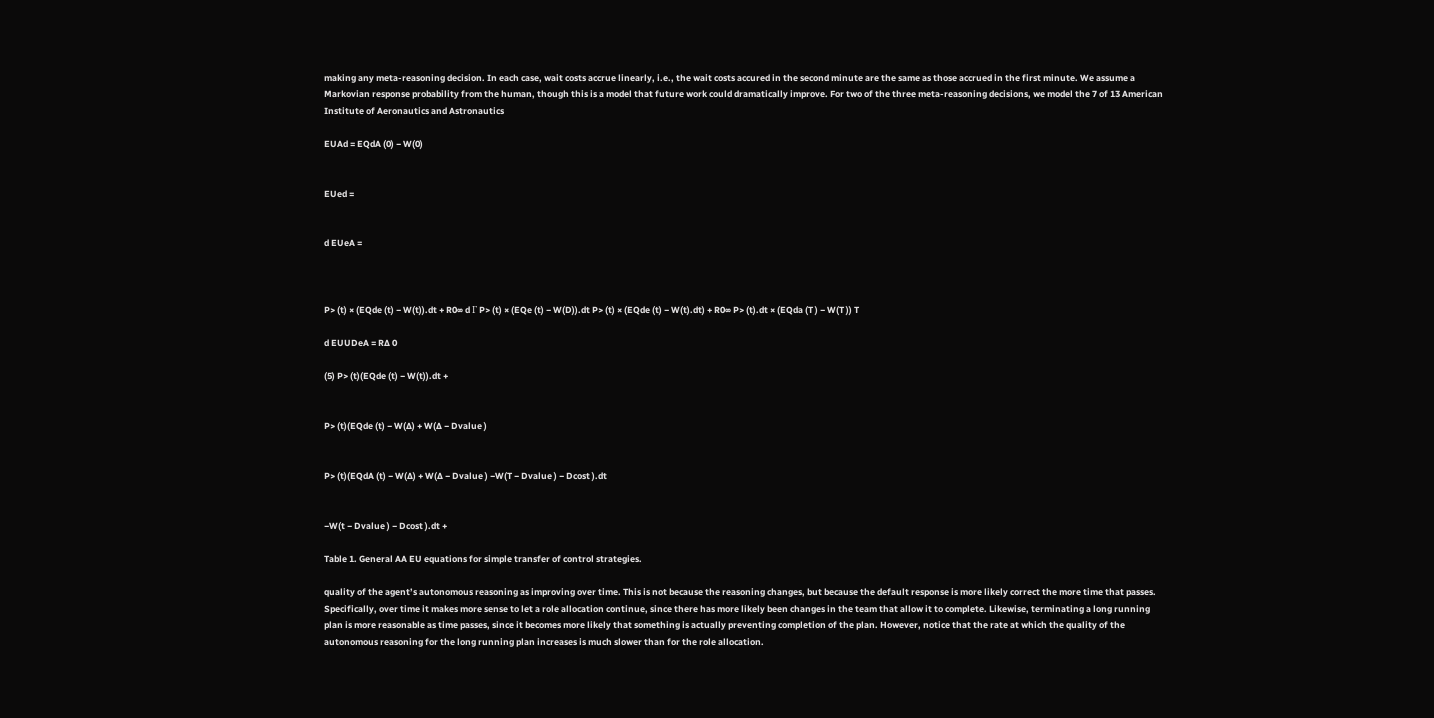making any meta-reasoning decision. In each case, wait costs accrue linearly, i.e., the wait costs accured in the second minute are the same as those accrued in the first minute. We assume a Markovian response probability from the human, though this is a model that future work could dramatically improve. For two of the three meta-reasoning decisions, we model the 7 of 13 American Institute of Aeronautics and Astronautics

EUAd = EQdA (0) − W(0)


EUed =


d EUeA =



P> (t) × (EQde (t) − W(t)).dt + R0∞ d Γ P> (t) × (EQe (t) − W(D)).dt P> (t) × (EQde (t) − W(t).dt) + R0∞ P> (t).dt × (EQda (T ) − W(T )) T

d EUUDeA = R∆ 0

(5) P> (t)(EQde (t) − W(t)).dt +


P> (t)(EQde (t) − W(∆) + W(∆ − Dvalue )


P> (t)(EQdA (t) − W(∆) + W(∆ − Dvalue ) −W(T − Dvalue ) − Dcost ).dt


−W(t − Dvalue ) − Dcost ).dt +

Table 1. General AA EU equations for simple transfer of control strategies.

quality of the agent’s autonomous reasoning as improving over time. This is not because the reasoning changes, but because the default response is more likely correct the more time that passes. Specifically, over time it makes more sense to let a role allocation continue, since there has more likely been changes in the team that allow it to complete. Likewise, terminating a long running plan is more reasonable as time passes, since it becomes more likely that something is actually preventing completion of the plan. However, notice that the rate at which the quality of the autonomous reasoning for the long running plan increases is much slower than for the role allocation.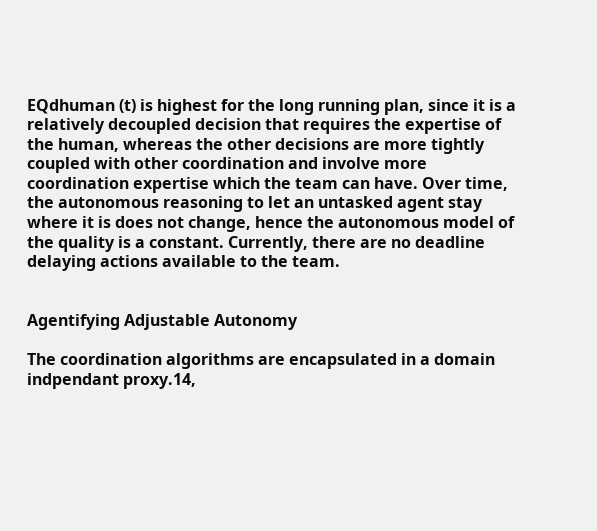EQdhuman (t) is highest for the long running plan, since it is a relatively decoupled decision that requires the expertise of the human, whereas the other decisions are more tightly coupled with other coordination and involve more coordination expertise which the team can have. Over time, the autonomous reasoning to let an untasked agent stay where it is does not change, hence the autonomous model of the quality is a constant. Currently, there are no deadline delaying actions available to the team.


Agentifying Adjustable Autonomy

The coordination algorithms are encapsulated in a domain indpendant proxy.14,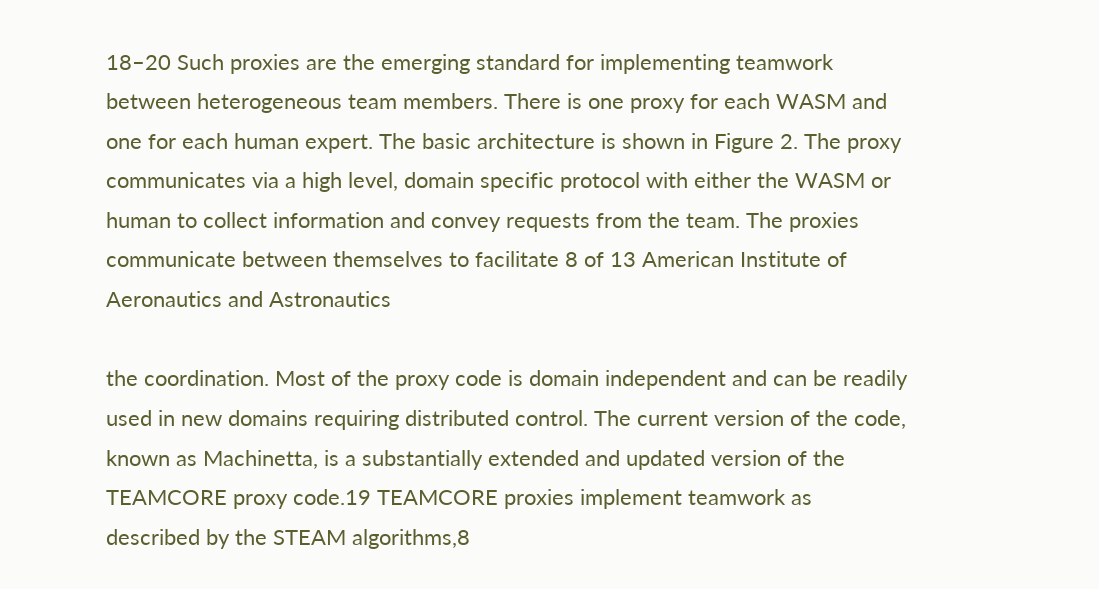18–20 Such proxies are the emerging standard for implementing teamwork between heterogeneous team members. There is one proxy for each WASM and one for each human expert. The basic architecture is shown in Figure 2. The proxy communicates via a high level, domain specific protocol with either the WASM or human to collect information and convey requests from the team. The proxies communicate between themselves to facilitate 8 of 13 American Institute of Aeronautics and Astronautics

the coordination. Most of the proxy code is domain independent and can be readily used in new domains requiring distributed control. The current version of the code, known as Machinetta, is a substantially extended and updated version of the TEAMCORE proxy code.19 TEAMCORE proxies implement teamwork as described by the STEAM algorithms,8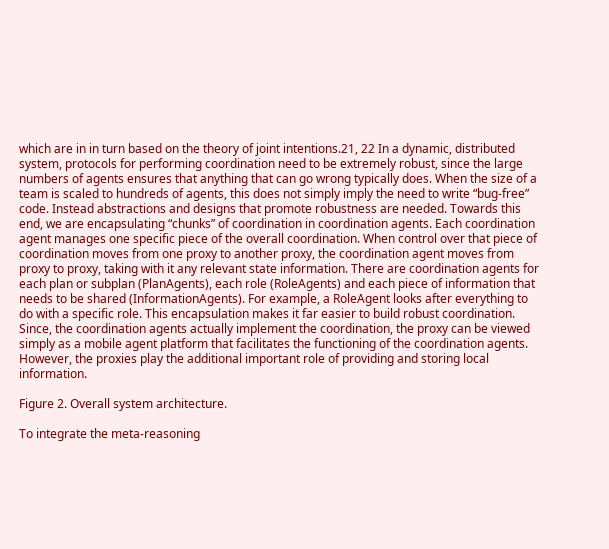which are in in turn based on the theory of joint intentions.21, 22 In a dynamic, distributed system, protocols for performing coordination need to be extremely robust, since the large numbers of agents ensures that anything that can go wrong typically does. When the size of a team is scaled to hundreds of agents, this does not simply imply the need to write “bug-free” code. Instead abstractions and designs that promote robustness are needed. Towards this end, we are encapsulating “chunks” of coordination in coordination agents. Each coordination agent manages one specific piece of the overall coordination. When control over that piece of coordination moves from one proxy to another proxy, the coordination agent moves from proxy to proxy, taking with it any relevant state information. There are coordination agents for each plan or subplan (PlanAgents), each role (RoleAgents) and each piece of information that needs to be shared (InformationAgents). For example, a RoleAgent looks after everything to do with a specific role. This encapsulation makes it far easier to build robust coordination. Since, the coordination agents actually implement the coordination, the proxy can be viewed simply as a mobile agent platform that facilitates the functioning of the coordination agents. However, the proxies play the additional important role of providing and storing local information.

Figure 2. Overall system architecture.

To integrate the meta-reasoning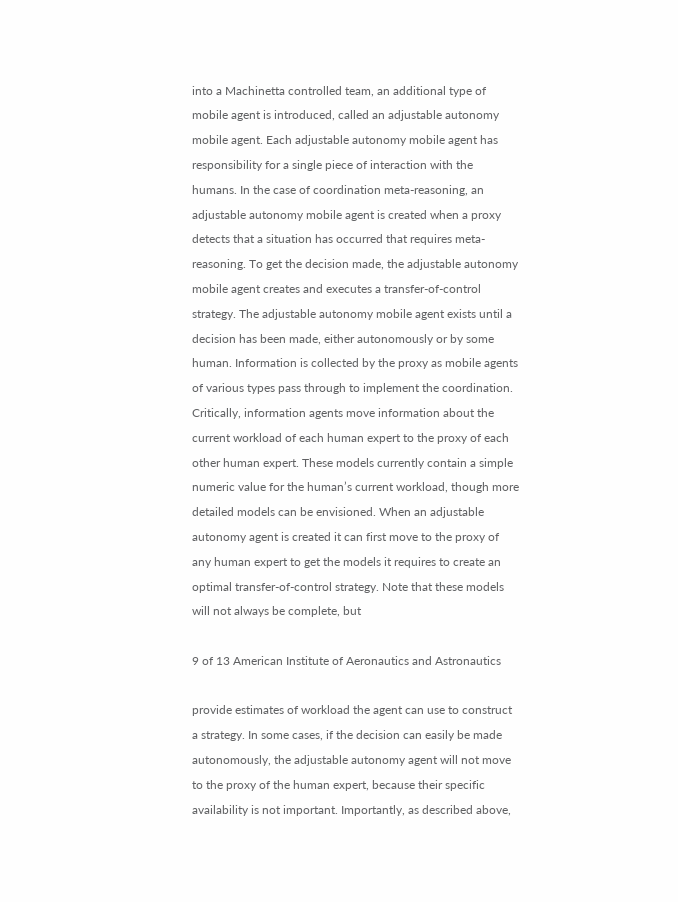into a Machinetta controlled team, an additional type of mobile agent is introduced, called an adjustable autonomy mobile agent. Each adjustable autonomy mobile agent has responsibility for a single piece of interaction with the humans. In the case of coordination meta-reasoning, an adjustable autonomy mobile agent is created when a proxy detects that a situation has occurred that requires meta-reasoning. To get the decision made, the adjustable autonomy mobile agent creates and executes a transfer-of-control strategy. The adjustable autonomy mobile agent exists until a decision has been made, either autonomously or by some human. Information is collected by the proxy as mobile agents of various types pass through to implement the coordination. Critically, information agents move information about the current workload of each human expert to the proxy of each other human expert. These models currently contain a simple numeric value for the human’s current workload, though more detailed models can be envisioned. When an adjustable autonomy agent is created it can first move to the proxy of any human expert to get the models it requires to create an optimal transfer-of-control strategy. Note that these models will not always be complete, but

9 of 13 American Institute of Aeronautics and Astronautics

provide estimates of workload the agent can use to construct a strategy. In some cases, if the decision can easily be made autonomously, the adjustable autonomy agent will not move to the proxy of the human expert, because their specific availability is not important. Importantly, as described above,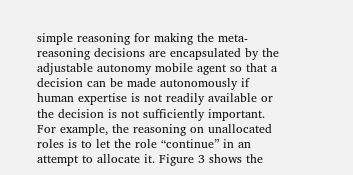simple reasoning for making the meta-reasoning decisions are encapsulated by the adjustable autonomy mobile agent so that a decision can be made autonomously if human expertise is not readily available or the decision is not sufficiently important. For example, the reasoning on unallocated roles is to let the role “continue” in an attempt to allocate it. Figure 3 shows the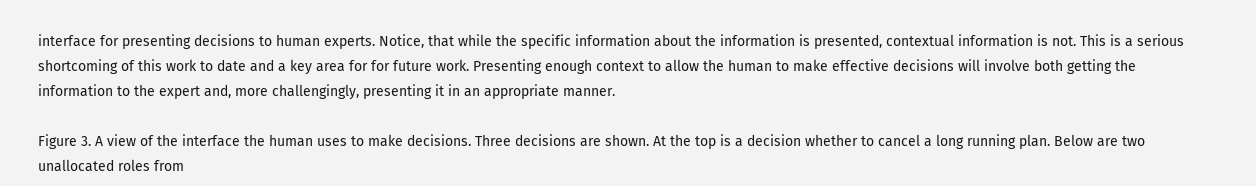interface for presenting decisions to human experts. Notice, that while the specific information about the information is presented, contextual information is not. This is a serious shortcoming of this work to date and a key area for for future work. Presenting enough context to allow the human to make effective decisions will involve both getting the information to the expert and, more challengingly, presenting it in an appropriate manner.

Figure 3. A view of the interface the human uses to make decisions. Three decisions are shown. At the top is a decision whether to cancel a long running plan. Below are two unallocated roles from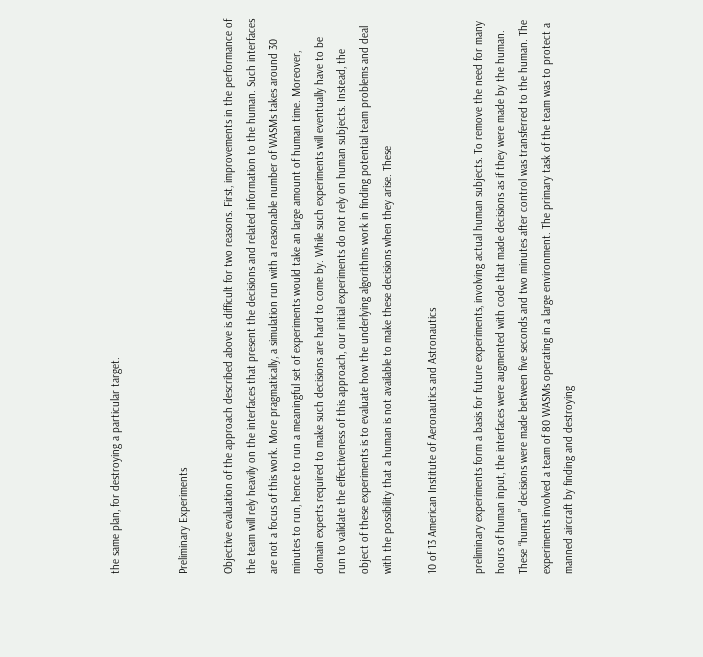the same plan, for destroying a particular target.


Preliminary Experiments

Objective evaluation of the approach described above is difficult for two reasons. First, improvements in the performance of the team will rely heavily on the interfaces that present the decisions and related information to the human. Such interfaces are not a focus of this work. More pragmatically, a simulation run with a reasonable number of WASMs takes around 30 minutes to run, hence to run a meaningful set of experiments would take an large amount of human time. Moreover, domain experts required to make such decisions are hard to come by. While such experiments will eventually have to be run to validate the effectiveness of this approach, our initial experiments do not rely on human subjects. Instead, the object of these experiments is to evaluate how the underlying algorithms work in finding potential team problems and deal with the possibility that a human is not available to make these decisions when they arise. These

10 of 13 American Institute of Aeronautics and Astronautics

preliminary experiments form a basis for future experiments, involving actual human subjects. To remove the need for many hours of human input, the interfaces were augmented with code that made decisions as if they were made by the human. These “human” decisions were made between five seconds and two minutes after control was transferred to the human. The experiments involved a team of 80 WASMs operating in a large environment. The primary task of the team was to protect a manned aircraft by finding and destroying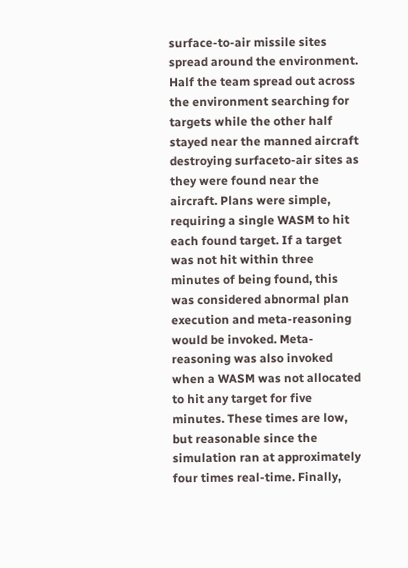surface-to-air missile sites spread around the environment. Half the team spread out across the environment searching for targets while the other half stayed near the manned aircraft destroying surfaceto-air sites as they were found near the aircraft. Plans were simple, requiring a single WASM to hit each found target. If a target was not hit within three minutes of being found, this was considered abnormal plan execution and meta-reasoning would be invoked. Meta-reasoning was also invoked when a WASM was not allocated to hit any target for five minutes. These times are low, but reasonable since the simulation ran at approximately four times real-time. Finally,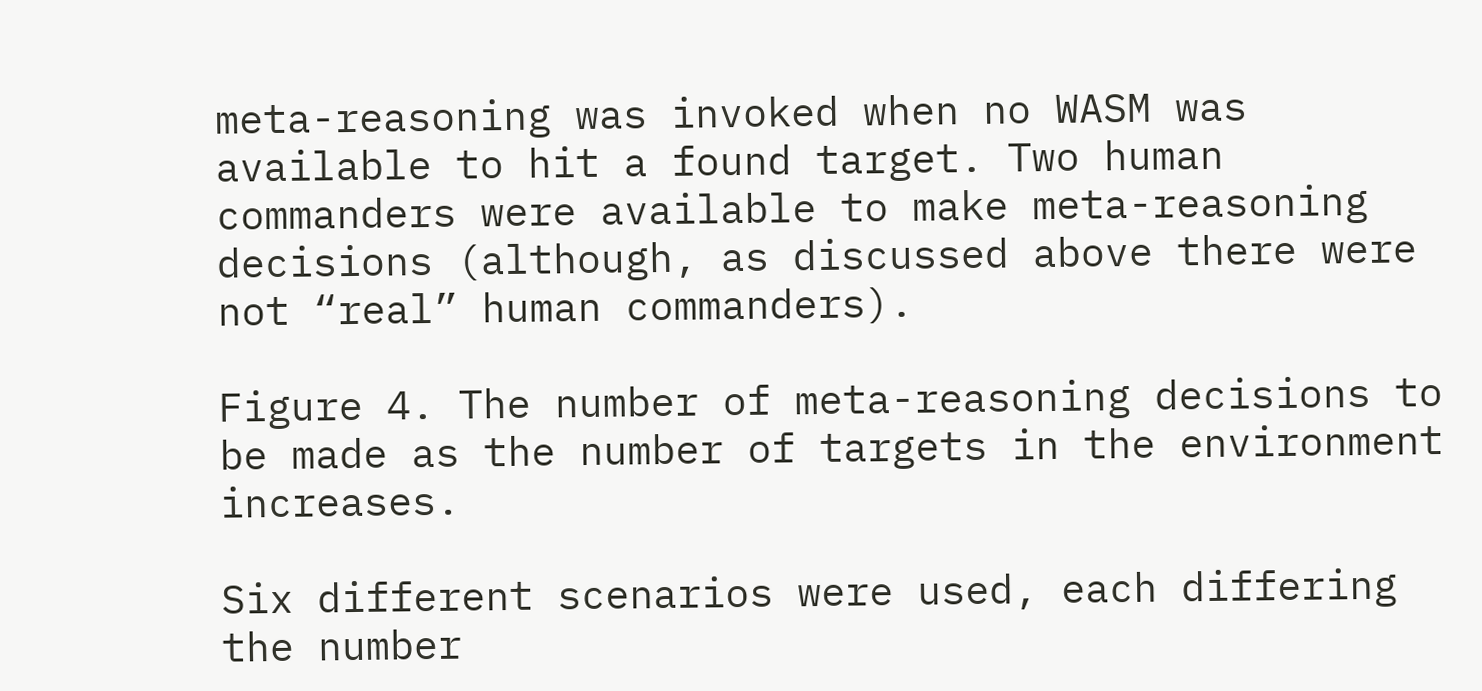meta-reasoning was invoked when no WASM was available to hit a found target. Two human commanders were available to make meta-reasoning decisions (although, as discussed above there were not “real” human commanders).

Figure 4. The number of meta-reasoning decisions to be made as the number of targets in the environment increases.

Six different scenarios were used, each differing the number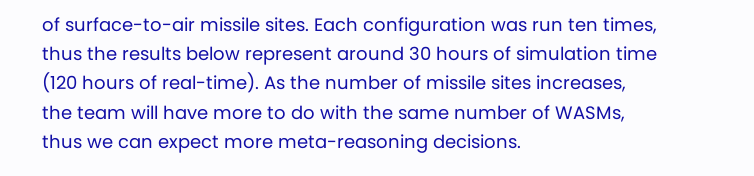of surface-to-air missile sites. Each configuration was run ten times, thus the results below represent around 30 hours of simulation time (120 hours of real-time). As the number of missile sites increases, the team will have more to do with the same number of WASMs, thus we can expect more meta-reasoning decisions.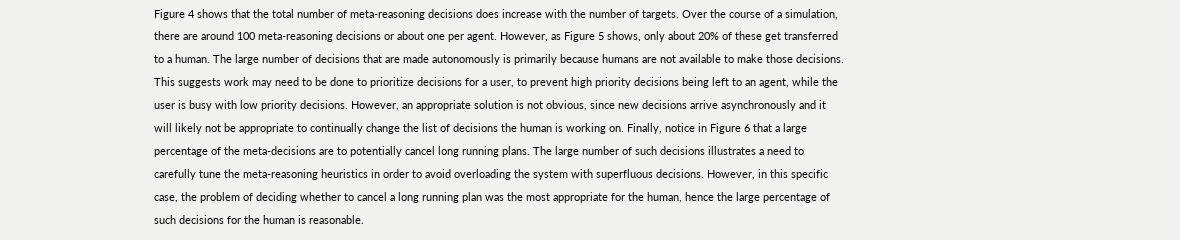Figure 4 shows that the total number of meta-reasoning decisions does increase with the number of targets. Over the course of a simulation, there are around 100 meta-reasoning decisions or about one per agent. However, as Figure 5 shows, only about 20% of these get transferred to a human. The large number of decisions that are made autonomously is primarily because humans are not available to make those decisions. This suggests work may need to be done to prioritize decisions for a user, to prevent high priority decisions being left to an agent, while the user is busy with low priority decisions. However, an appropriate solution is not obvious, since new decisions arrive asynchronously and it will likely not be appropriate to continually change the list of decisions the human is working on. Finally, notice in Figure 6 that a large percentage of the meta-decisions are to potentially cancel long running plans. The large number of such decisions illustrates a need to carefully tune the meta-reasoning heuristics in order to avoid overloading the system with superfluous decisions. However, in this specific case, the problem of deciding whether to cancel a long running plan was the most appropriate for the human, hence the large percentage of such decisions for the human is reasonable.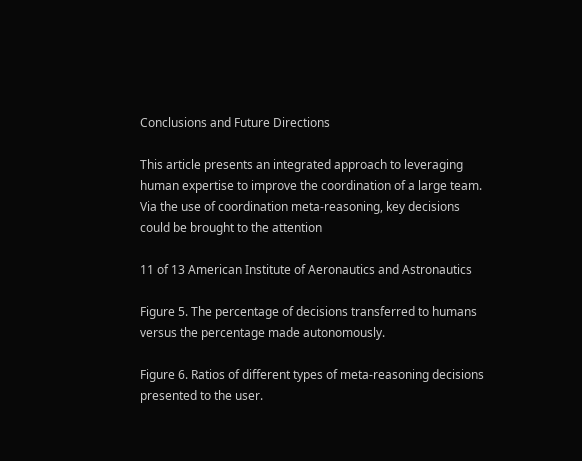Conclusions and Future Directions

This article presents an integrated approach to leveraging human expertise to improve the coordination of a large team. Via the use of coordination meta-reasoning, key decisions could be brought to the attention

11 of 13 American Institute of Aeronautics and Astronautics

Figure 5. The percentage of decisions transferred to humans versus the percentage made autonomously.

Figure 6. Ratios of different types of meta-reasoning decisions presented to the user.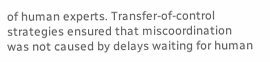of human experts. Transfer-of-control strategies ensured that miscoordination was not caused by delays waiting for human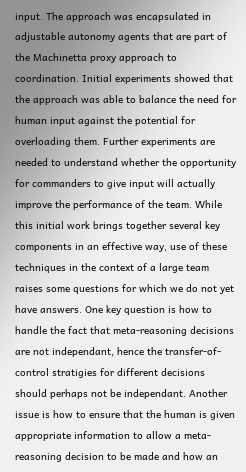input. The approach was encapsulated in adjustable autonomy agents that are part of the Machinetta proxy approach to coordination. Initial experiments showed that the approach was able to balance the need for human input against the potential for overloading them. Further experiments are needed to understand whether the opportunity for commanders to give input will actually improve the performance of the team. While this initial work brings together several key components in an effective way, use of these techniques in the context of a large team raises some questions for which we do not yet have answers. One key question is how to handle the fact that meta-reasoning decisions are not independant, hence the transfer-of-control stratigies for different decisions should perhaps not be independant. Another issue is how to ensure that the human is given appropriate information to allow a meta-reasoning decision to be made and how an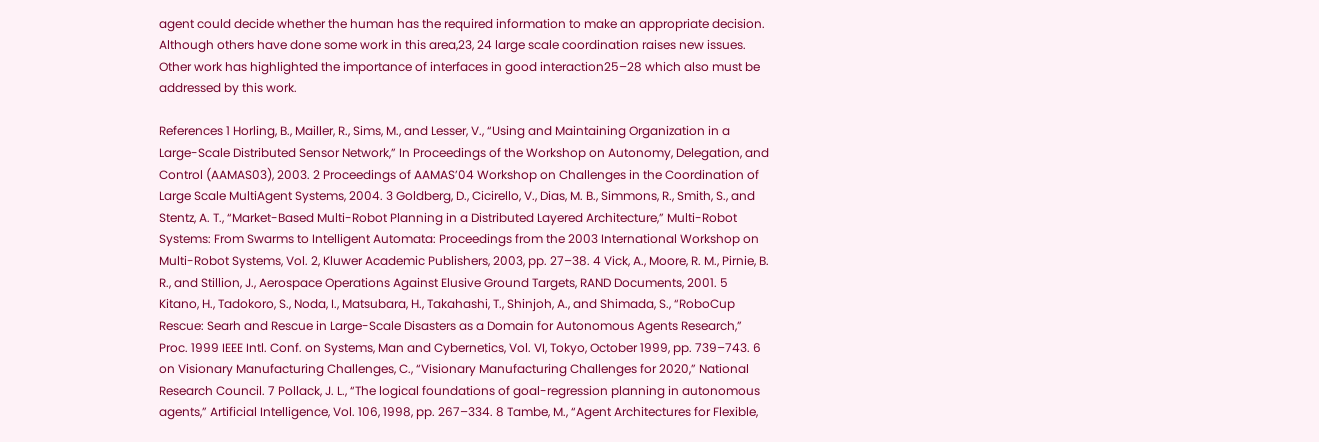agent could decide whether the human has the required information to make an appropriate decision. Although others have done some work in this area,23, 24 large scale coordination raises new issues. Other work has highlighted the importance of interfaces in good interaction25–28 which also must be addressed by this work.

References 1 Horling, B., Mailler, R., Sims, M., and Lesser, V., “Using and Maintaining Organization in a Large-Scale Distributed Sensor Network,” In Proceedings of the Workshop on Autonomy, Delegation, and Control (AAMAS03), 2003. 2 Proceedings of AAMAS’04 Workshop on Challenges in the Coordination of Large Scale MultiAgent Systems, 2004. 3 Goldberg, D., Cicirello, V., Dias, M. B., Simmons, R., Smith, S., and Stentz, A. T., “Market-Based Multi-Robot Planning in a Distributed Layered Architecture,” Multi-Robot Systems: From Swarms to Intelligent Automata: Proceedings from the 2003 International Workshop on Multi-Robot Systems, Vol. 2, Kluwer Academic Publishers, 2003, pp. 27–38. 4 Vick, A., Moore, R. M., Pirnie, B. R., and Stillion, J., Aerospace Operations Against Elusive Ground Targets, RAND Documents, 2001. 5 Kitano, H., Tadokoro, S., Noda, I., Matsubara, H., Takahashi, T., Shinjoh, A., and Shimada, S., “RoboCup Rescue: Searh and Rescue in Large-Scale Disasters as a Domain for Autonomous Agents Research,” Proc. 1999 IEEE Intl. Conf. on Systems, Man and Cybernetics, Vol. VI, Tokyo, October 1999, pp. 739–743. 6 on Visionary Manufacturing Challenges, C., “Visionary Manufacturing Challenges for 2020,” National Research Council. 7 Pollack, J. L., “The logical foundations of goal-regression planning in autonomous agents,” Artificial Intelligence, Vol. 106, 1998, pp. 267–334. 8 Tambe, M., “Agent Architectures for Flexible,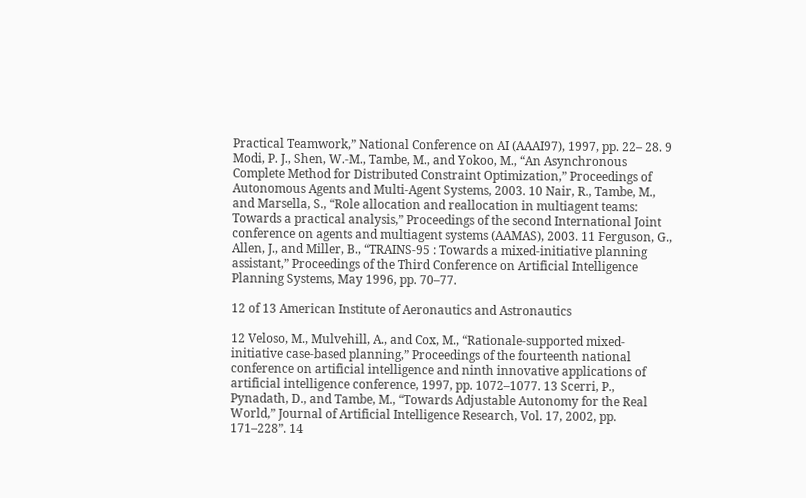Practical Teamwork,” National Conference on AI (AAAI97), 1997, pp. 22– 28. 9 Modi, P. J., Shen, W.-M., Tambe, M., and Yokoo, M., “An Asynchronous Complete Method for Distributed Constraint Optimization,” Proceedings of Autonomous Agents and Multi-Agent Systems, 2003. 10 Nair, R., Tambe, M., and Marsella, S., “Role allocation and reallocation in multiagent teams: Towards a practical analysis,” Proceedings of the second International Joint conference on agents and multiagent systems (AAMAS), 2003. 11 Ferguson, G., Allen, J., and Miller, B., “TRAINS-95 : Towards a mixed-initiative planning assistant,” Proceedings of the Third Conference on Artificial Intelligence Planning Systems, May 1996, pp. 70–77.

12 of 13 American Institute of Aeronautics and Astronautics

12 Veloso, M., Mulvehill, A., and Cox, M., “Rationale-supported mixed-initiative case-based planning,” Proceedings of the fourteenth national conference on artificial intelligence and ninth innovative applications of artificial intelligence conference, 1997, pp. 1072–1077. 13 Scerri, P., Pynadath, D., and Tambe, M., “Towards Adjustable Autonomy for the Real World,” Journal of Artificial Intelligence Research, Vol. 17, 2002, pp. 171–228”. 14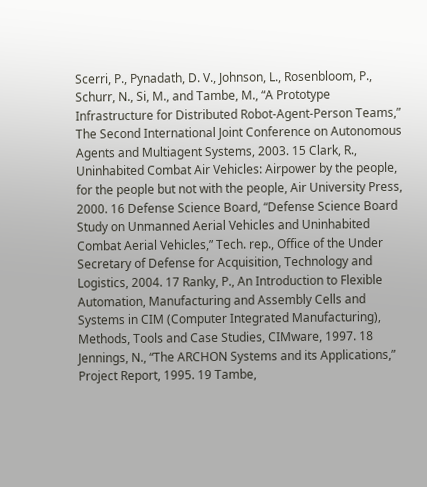Scerri, P., Pynadath, D. V., Johnson, L., Rosenbloom, P., Schurr, N., Si, M., and Tambe, M., “A Prototype Infrastructure for Distributed Robot-Agent-Person Teams,” The Second International Joint Conference on Autonomous Agents and Multiagent Systems, 2003. 15 Clark, R., Uninhabited Combat Air Vehicles: Airpower by the people, for the people but not with the people, Air University Press, 2000. 16 Defense Science Board, “Defense Science Board Study on Unmanned Aerial Vehicles and Uninhabited Combat Aerial Vehicles,” Tech. rep., Office of the Under Secretary of Defense for Acquisition, Technology and Logistics, 2004. 17 Ranky, P., An Introduction to Flexible Automation, Manufacturing and Assembly Cells and Systems in CIM (Computer Integrated Manufacturing), Methods, Tools and Case Studies, CIMware, 1997. 18 Jennings, N., “The ARCHON Systems and its Applications,” Project Report, 1995. 19 Tambe,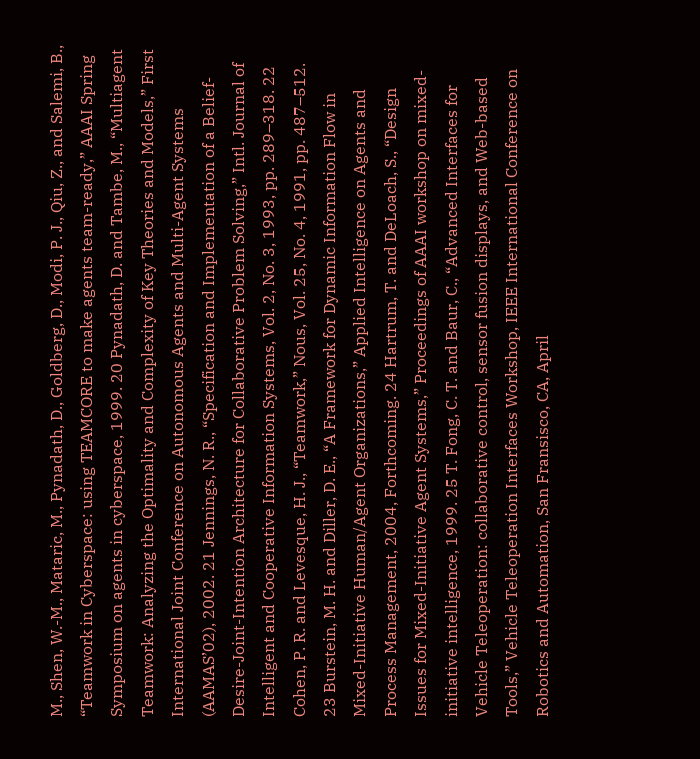M., Shen, W.-M., Mataric, M., Pynadath, D., Goldberg, D., Modi, P. J., Qiu, Z., and Salemi, B., “Teamwork in Cyberspace: using TEAMCORE to make agents team-ready,” AAAI Spring Symposium on agents in cyberspace, 1999. 20 Pynadath, D. and Tambe, M., “Multiagent Teamwork: Analyzing the Optimality and Complexity of Key Theories and Models,” First International Joint Conference on Autonomous Agents and Multi-Agent Systems (AAMAS’02), 2002. 21 Jennings, N. R., “Specification and Implementation of a Belief-Desire-Joint-Intention Architecture for Collaborative Problem Solving,” Intl. Journal of Intelligent and Cooperative Information Systems, Vol. 2, No. 3, 1993, pp. 289–318. 22 Cohen, P. R. and Levesque, H. J., “Teamwork,” Nous, Vol. 25, No. 4, 1991, pp. 487–512. 23 Burstein, M. H. and Diller, D. E., “A Framework for Dynamic Information Flow in Mixed-Initiative Human/Agent Organizations,” Applied Intelligence on Agents and Process Management, 2004, Forthcoming. 24 Hartrum, T. and DeLoach, S., “Design Issues for Mixed-Initiative Agent Systems,” Proceedings of AAAI workshop on mixed-initiative intelligence, 1999. 25 T. Fong, C. T. and Baur, C., “Advanced Interfaces for Vehicle Teleoperation: collaborative control, sensor fusion displays, and Web-based Tools,” Vehicle Teleoperation Interfaces Workshop, IEEE International Conference on Robotics and Automation, San Fransisco, CA, April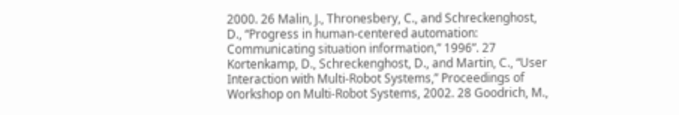2000. 26 Malin, J., Thronesbery, C., and Schreckenghost, D., “Progress in human-centered automation: Communicating situation information,” 1996”. 27 Kortenkamp, D., Schreckenghost, D., and Martin, C., “User Interaction with Multi-Robot Systems,” Proceedings of Workshop on Multi-Robot Systems, 2002. 28 Goodrich, M.,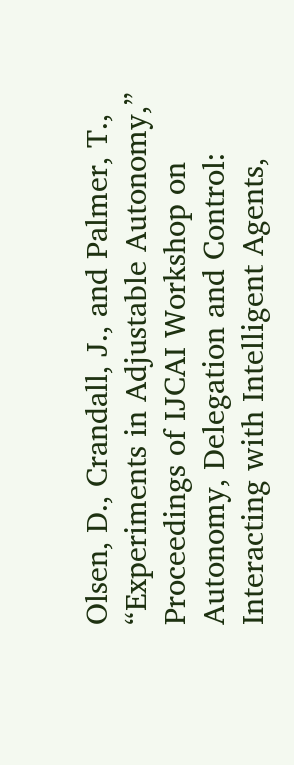Olsen, D., Crandall, J., and Palmer, T., “Experiments in Adjustable Autonomy,” Proceedings of IJCAI Workshop on Autonomy, Delegation and Control: Interacting with Intelligent Agents,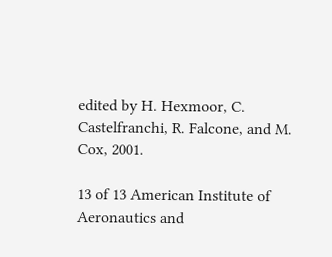edited by H. Hexmoor, C. Castelfranchi, R. Falcone, and M. Cox, 2001.

13 of 13 American Institute of Aeronautics and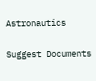Astronautics

Suggest Documents